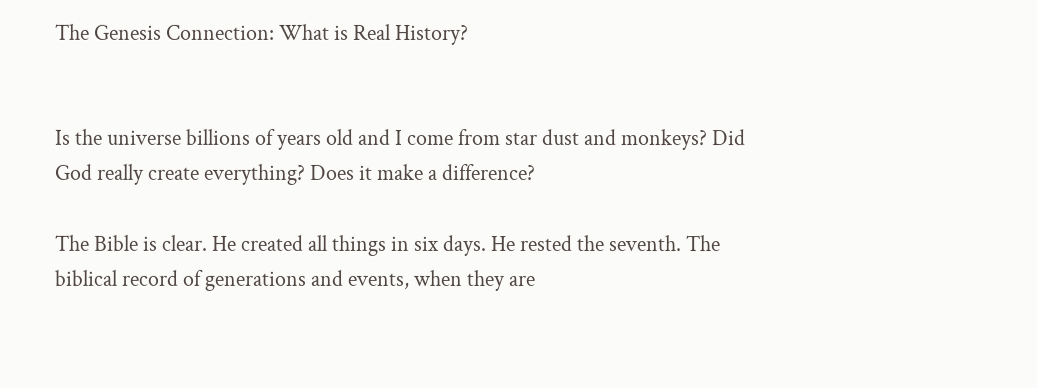The Genesis Connection: What is Real History?


Is the universe billions of years old and I come from star dust and monkeys? Did God really create everything? Does it make a difference?

The Bible is clear. He created all things in six days. He rested the seventh. The biblical record of generations and events, when they are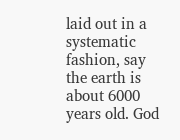laid out in a systematic fashion, say the earth is about 6000 years old. God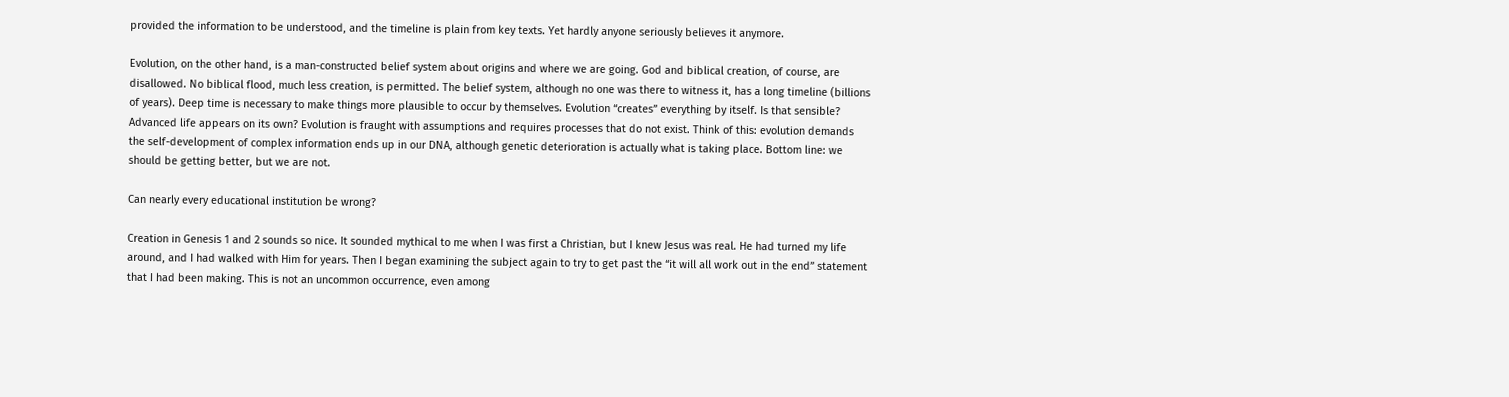provided the information to be understood, and the timeline is plain from key texts. Yet hardly anyone seriously believes it anymore.

Evolution, on the other hand, is a man-constructed belief system about origins and where we are going. God and biblical creation, of course, are disallowed. No biblical flood, much less creation, is permitted. The belief system, although no one was there to witness it, has a long timeline (billions of years). Deep time is necessary to make things more plausible to occur by themselves. Evolution “creates” everything by itself. Is that sensible? Advanced life appears on its own? Evolution is fraught with assumptions and requires processes that do not exist. Think of this: evolution demands the self-development of complex information ends up in our DNA, although genetic deterioration is actually what is taking place. Bottom line: we should be getting better, but we are not.

Can nearly every educational institution be wrong?

Creation in Genesis 1 and 2 sounds so nice. It sounded mythical to me when I was first a Christian, but I knew Jesus was real. He had turned my life around, and I had walked with Him for years. Then I began examining the subject again to try to get past the “it will all work out in the end” statement that I had been making. This is not an uncommon occurrence, even among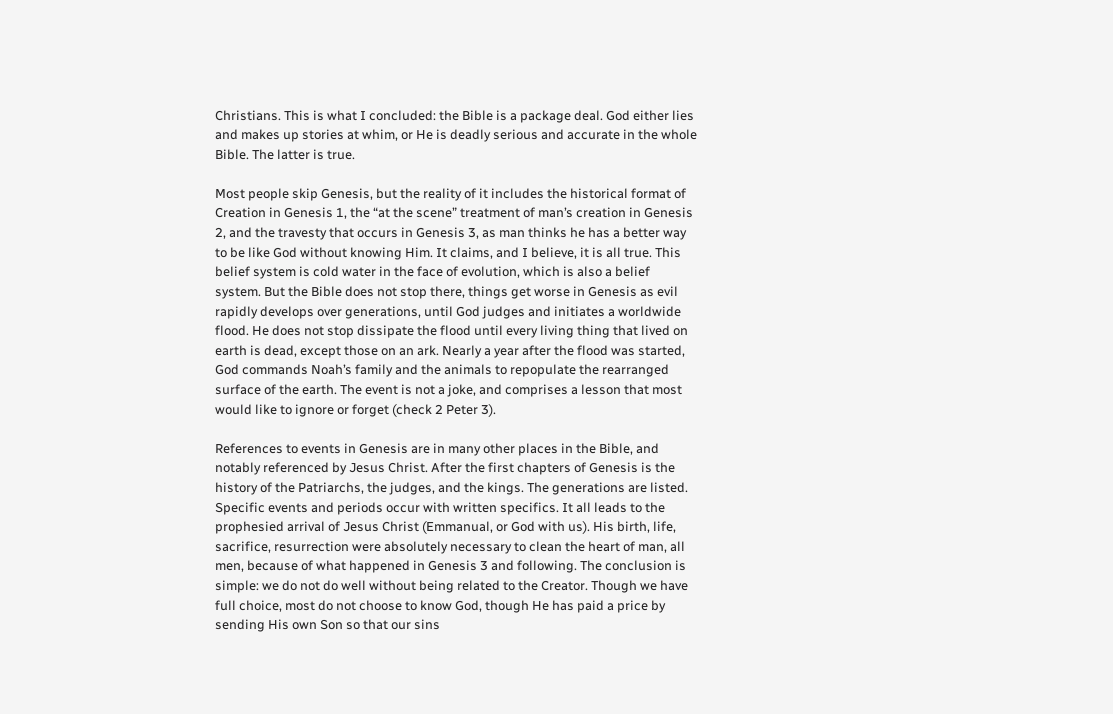Christians. This is what I concluded: the Bible is a package deal. God either lies and makes up stories at whim, or He is deadly serious and accurate in the whole Bible. The latter is true.

Most people skip Genesis, but the reality of it includes the historical format of Creation in Genesis 1, the “at the scene” treatment of man’s creation in Genesis 2, and the travesty that occurs in Genesis 3, as man thinks he has a better way to be like God without knowing Him. It claims, and I believe, it is all true. This belief system is cold water in the face of evolution, which is also a belief system. But the Bible does not stop there, things get worse in Genesis as evil rapidly develops over generations, until God judges and initiates a worldwide flood. He does not stop dissipate the flood until every living thing that lived on earth is dead, except those on an ark. Nearly a year after the flood was started, God commands Noah’s family and the animals to repopulate the rearranged surface of the earth. The event is not a joke, and comprises a lesson that most would like to ignore or forget (check 2 Peter 3).

References to events in Genesis are in many other places in the Bible, and notably referenced by Jesus Christ. After the first chapters of Genesis is the history of the Patriarchs, the judges, and the kings. The generations are listed. Specific events and periods occur with written specifics. It all leads to the prophesied arrival of Jesus Christ (Emmanual, or God with us). His birth, life, sacrifice, resurrection were absolutely necessary to clean the heart of man, all men, because of what happened in Genesis 3 and following. The conclusion is simple: we do not do well without being related to the Creator. Though we have full choice, most do not choose to know God, though He has paid a price by sending His own Son so that our sins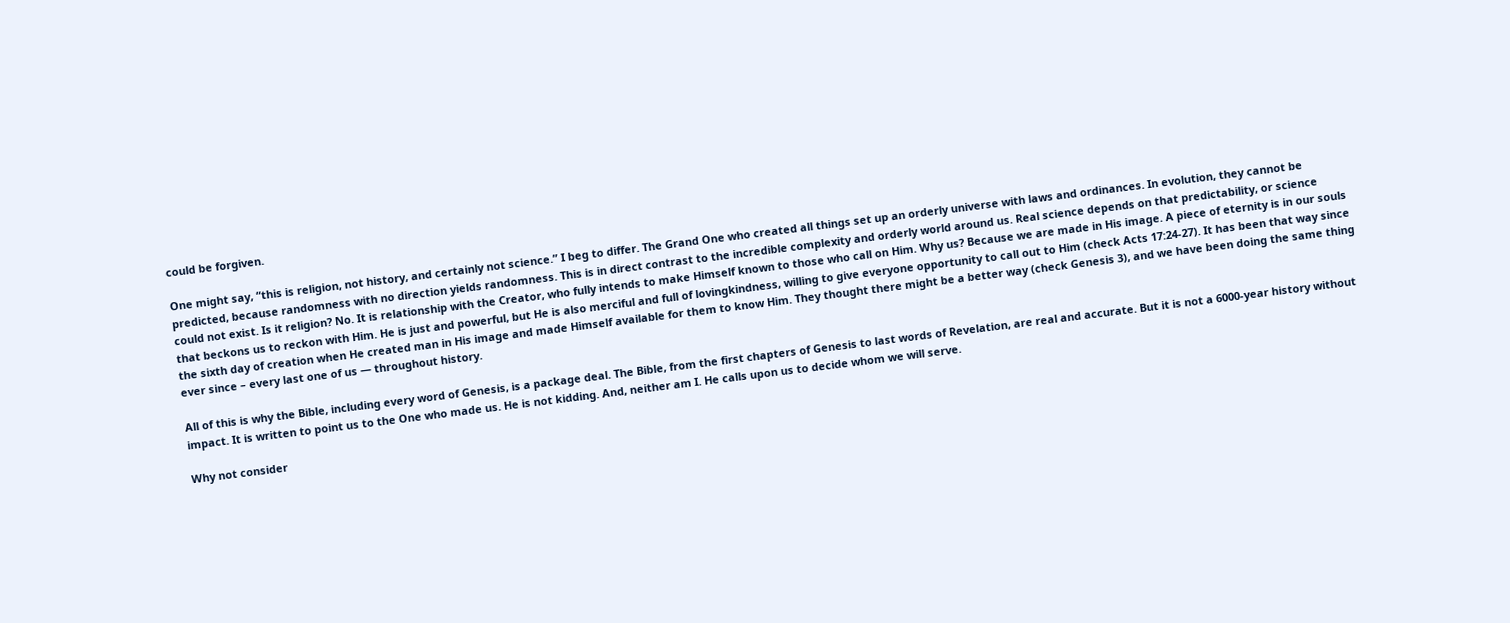could be forgiven.

One might say, “this is religion, not history, and certainly not science.” I beg to differ. The Grand One who created all things set up an orderly universe with laws and ordinances. In evolution, they cannot be predicted, because randomness with no direction yields randomness. This is in direct contrast to the incredible complexity and orderly world around us. Real science depends on that predictability, or science could not exist. Is it religion? No. It is relationship with the Creator, who fully intends to make Himself known to those who call on Him. Why us? Because we are made in His image. A piece of eternity is in our souls that beckons us to reckon with Him. He is just and powerful, but He is also merciful and full of lovingkindness, willing to give everyone opportunity to call out to Him (check Acts 17:24-27). It has been that way since the sixth day of creation when He created man in His image and made Himself available for them to know Him. They thought there might be a better way (check Genesis 3), and we have been doing the same thing ever since – every last one of us — throughout history.

All of this is why the Bible, including every word of Genesis, is a package deal. The Bible, from the first chapters of Genesis to last words of Revelation, are real and accurate. But it is not a 6000-year history without impact. It is written to point us to the One who made us. He is not kidding. And, neither am I. He calls upon us to decide whom we will serve.

Why not consider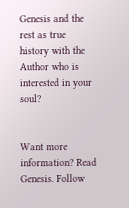Genesis and the rest as true history with the Author who is interested in your soul?


Want more information? Read Genesis. Follow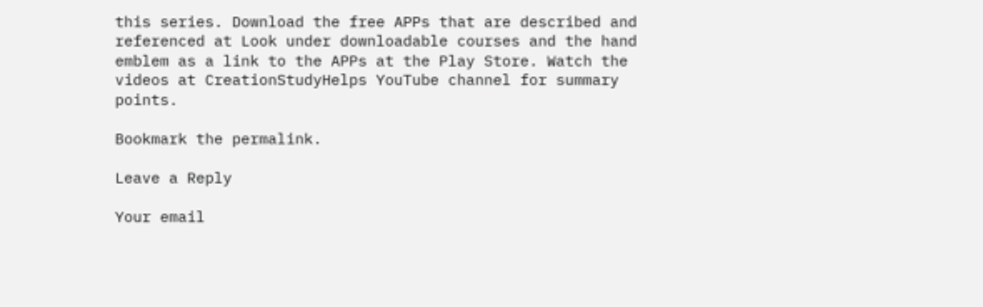this series. Download the free APPs that are described and referenced at Look under downloadable courses and the hand emblem as a link to the APPs at the Play Store. Watch the videos at CreationStudyHelps YouTube channel for summary points.

Bookmark the permalink.

Leave a Reply

Your email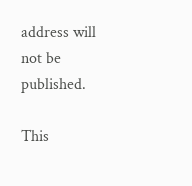address will not be published.

This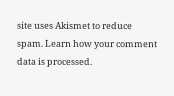site uses Akismet to reduce spam. Learn how your comment data is processed.